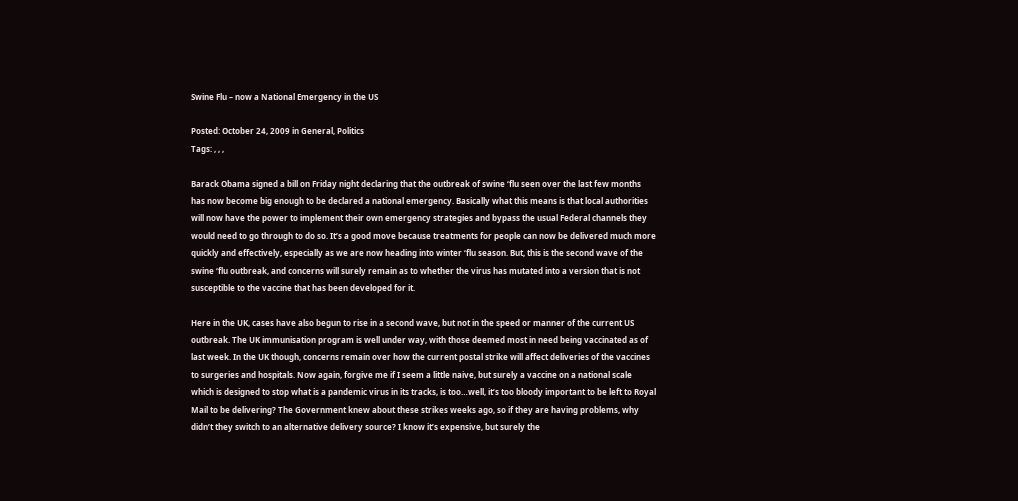Swine Flu – now a National Emergency in the US

Posted: October 24, 2009 in General, Politics
Tags: , , ,

Barack Obama signed a bill on Friday night declaring that the outbreak of swine ‘flu seen over the last few months has now become big enough to be declared a national emergency. Basically what this means is that local authorities will now have the power to implement their own emergency strategies and bypass the usual Federal channels they would need to go through to do so. It’s a good move because treatments for people can now be delivered much more quickly and effectively, especially as we are now heading into winter ‘flu season. But, this is the second wave of the swine ‘flu outbreak, and concerns will surely remain as to whether the virus has mutated into a version that is not susceptible to the vaccine that has been developed for it.

Here in the UK, cases have also begun to rise in a second wave, but not in the speed or manner of the current US outbreak. The UK immunisation program is well under way, with those deemed most in need being vaccinated as of last week. In the UK though, concerns remain over how the current postal strike will affect deliveries of the vaccines to surgeries and hospitals. Now again, forgive me if I seem a little naive, but surely a vaccine on a national scale which is designed to stop what is a pandemic virus in its tracks, is too…well, it’s too bloody important to be left to Royal Mail to be delivering? The Government knew about these strikes weeks ago, so if they are having problems, why didn’t they switch to an alternative delivery source? I know it’s expensive, but surely the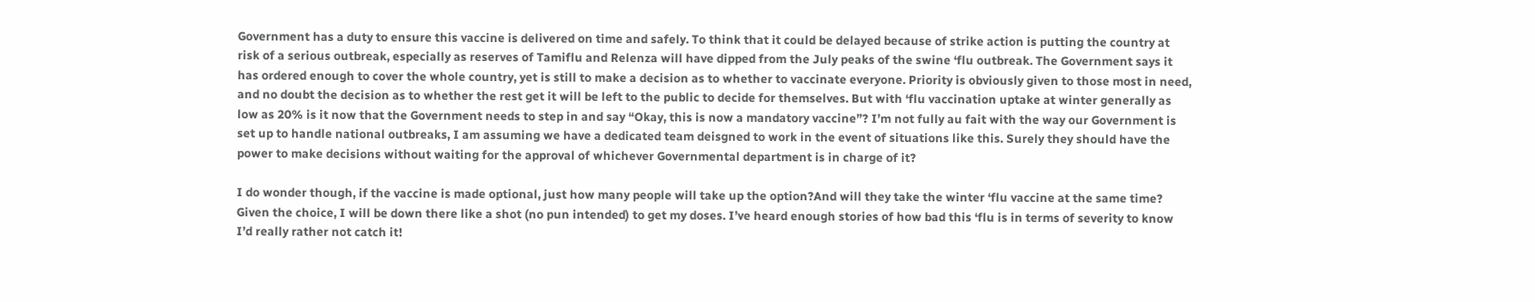Government has a duty to ensure this vaccine is delivered on time and safely. To think that it could be delayed because of strike action is putting the country at risk of a serious outbreak, especially as reserves of Tamiflu and Relenza will have dipped from the July peaks of the swine ‘flu outbreak. The Government says it has ordered enough to cover the whole country, yet is still to make a decision as to whether to vaccinate everyone. Priority is obviously given to those most in need, and no doubt the decision as to whether the rest get it will be left to the public to decide for themselves. But with ‘flu vaccination uptake at winter generally as low as 20% is it now that the Government needs to step in and say “Okay, this is now a mandatory vaccine”? I’m not fully au fait with the way our Government is set up to handle national outbreaks, I am assuming we have a dedicated team deisgned to work in the event of situations like this. Surely they should have the power to make decisions without waiting for the approval of whichever Governmental department is in charge of it?

I do wonder though, if the vaccine is made optional, just how many people will take up the option?And will they take the winter ‘flu vaccine at the same time? Given the choice, I will be down there like a shot (no pun intended) to get my doses. I’ve heard enough stories of how bad this ‘flu is in terms of severity to know I’d really rather not catch it!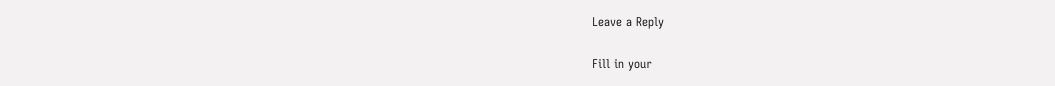Leave a Reply

Fill in your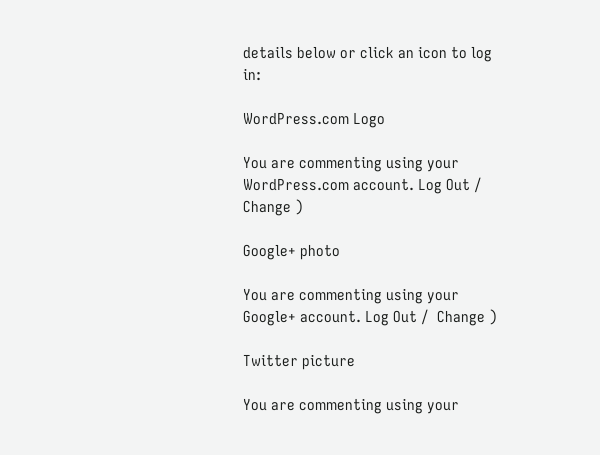details below or click an icon to log in:

WordPress.com Logo

You are commenting using your WordPress.com account. Log Out /  Change )

Google+ photo

You are commenting using your Google+ account. Log Out /  Change )

Twitter picture

You are commenting using your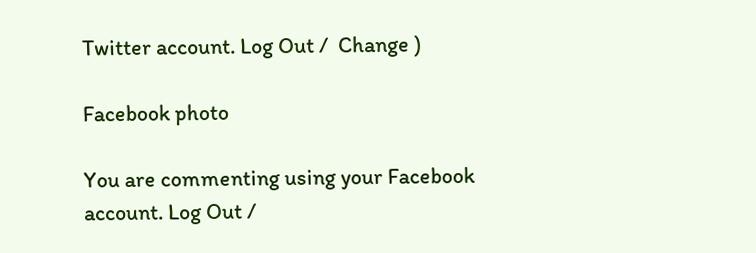Twitter account. Log Out /  Change )

Facebook photo

You are commenting using your Facebook account. Log Out /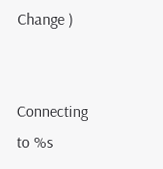Change )


Connecting to %s